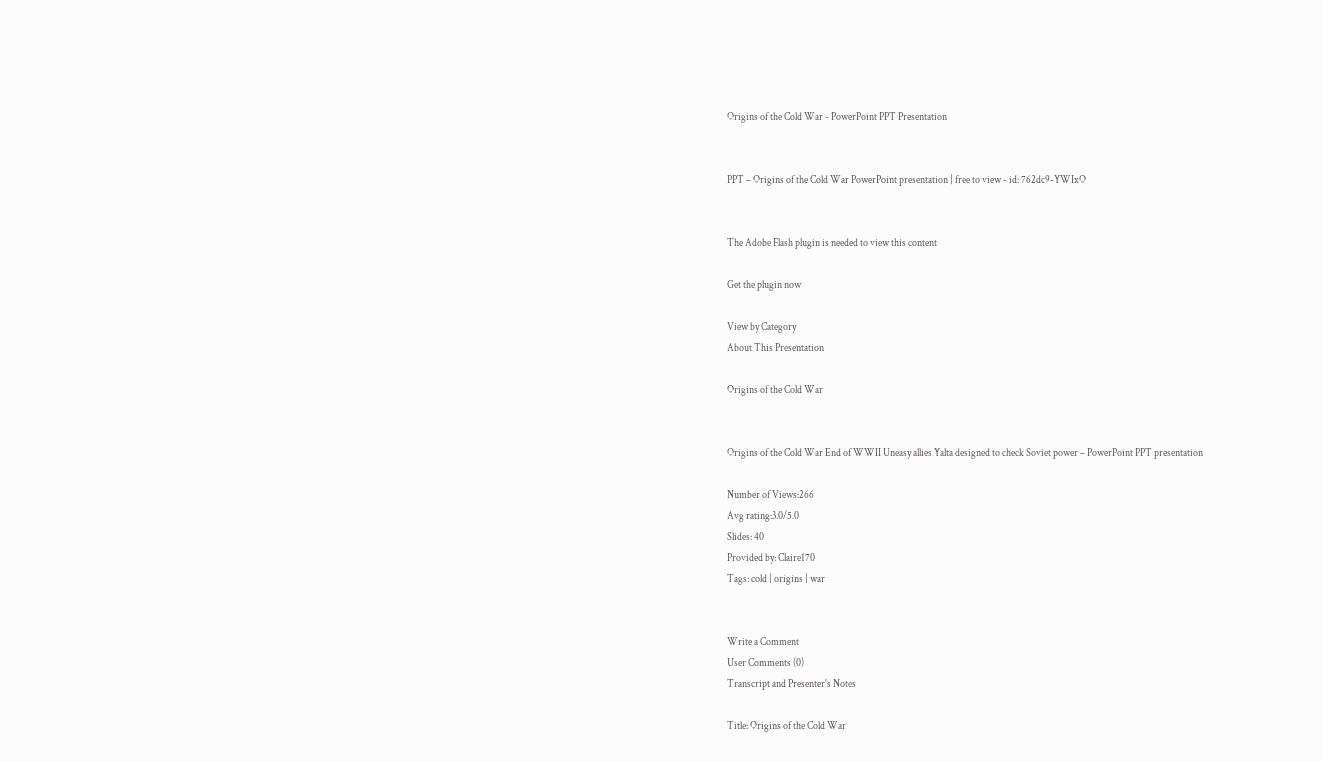Origins of the Cold War - PowerPoint PPT Presentation


PPT – Origins of the Cold War PowerPoint presentation | free to view - id: 762dc9-YWIxO


The Adobe Flash plugin is needed to view this content

Get the plugin now

View by Category
About This Presentation

Origins of the Cold War


Origins of the Cold War End of WWII Uneasy allies Yalta designed to check Soviet power – PowerPoint PPT presentation

Number of Views:266
Avg rating:3.0/5.0
Slides: 40
Provided by: Claire170
Tags: cold | origins | war


Write a Comment
User Comments (0)
Transcript and Presenter's Notes

Title: Origins of the Cold War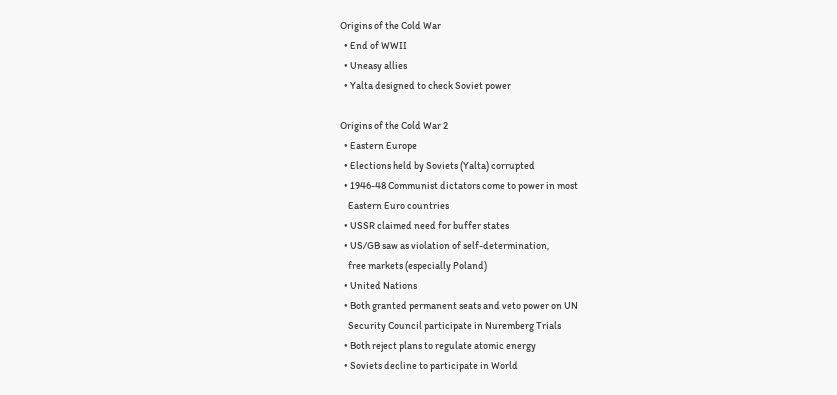Origins of the Cold War
  • End of WWII
  • Uneasy allies
  • Yalta designed to check Soviet power

Origins of the Cold War 2
  • Eastern Europe
  • Elections held by Soviets (Yalta) corrupted
  • 1946-48 Communist dictators come to power in most
    Eastern Euro countries
  • USSR claimed need for buffer states
  • US/GB saw as violation of self-determination,
    free markets (especially Poland)
  • United Nations
  • Both granted permanent seats and veto power on UN
    Security Council participate in Nuremberg Trials
  • Both reject plans to regulate atomic energy
  • Soviets decline to participate in World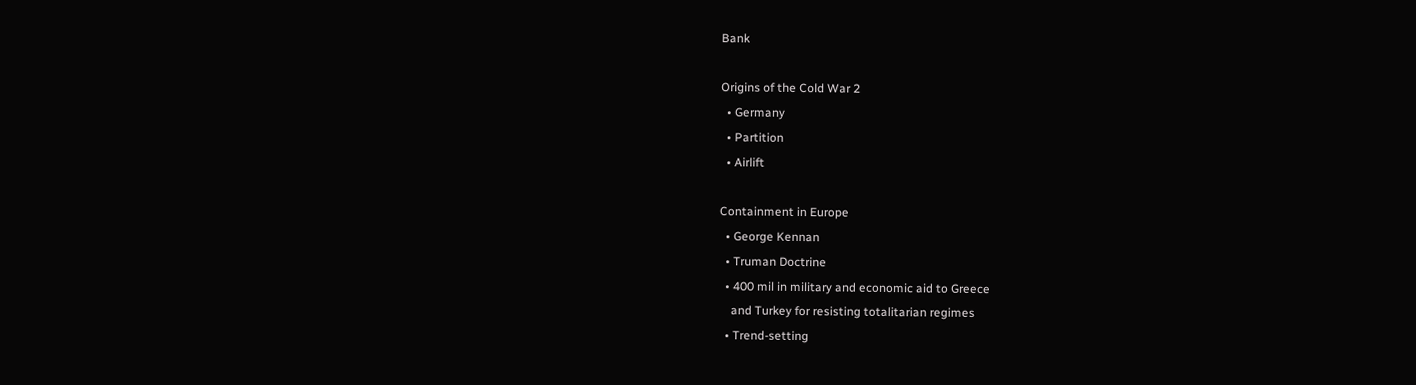Bank

Origins of the Cold War 2
  • Germany
  • Partition
  • Airlift

Containment in Europe
  • George Kennan
  • Truman Doctrine
  • 400 mil in military and economic aid to Greece
    and Turkey for resisting totalitarian regimes
  • Trend-setting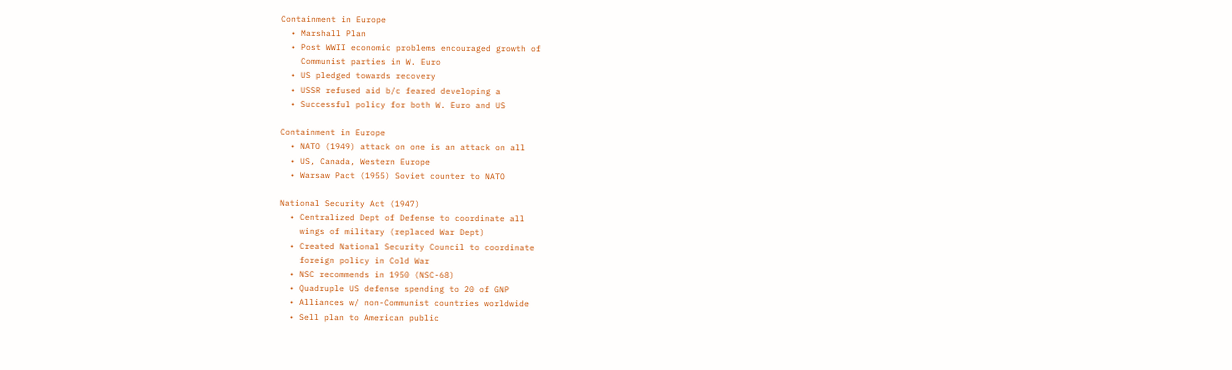Containment in Europe
  • Marshall Plan
  • Post WWII economic problems encouraged growth of
    Communist parties in W. Euro
  • US pledged towards recovery
  • USSR refused aid b/c feared developing a
  • Successful policy for both W. Euro and US

Containment in Europe
  • NATO (1949) attack on one is an attack on all
  • US, Canada, Western Europe
  • Warsaw Pact (1955) Soviet counter to NATO

National Security Act (1947)
  • Centralized Dept of Defense to coordinate all
    wings of military (replaced War Dept)
  • Created National Security Council to coordinate
    foreign policy in Cold War
  • NSC recommends in 1950 (NSC-68)
  • Quadruple US defense spending to 20 of GNP
  • Alliances w/ non-Communist countries worldwide
  • Sell plan to American public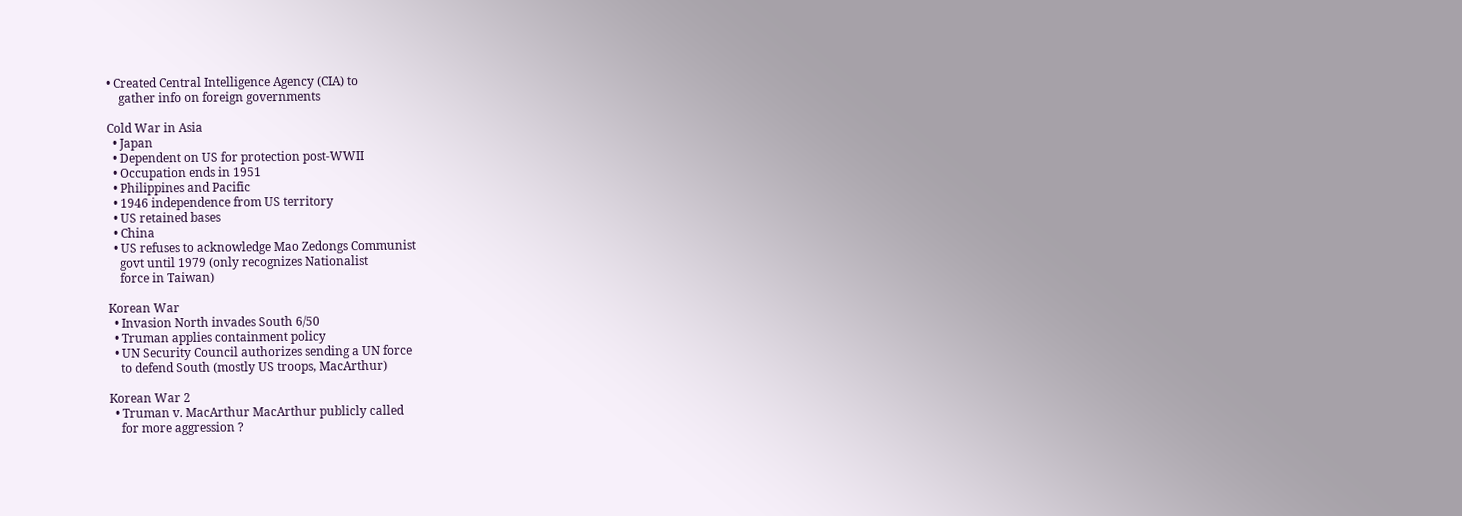• Created Central Intelligence Agency (CIA) to
    gather info on foreign governments

Cold War in Asia
  • Japan
  • Dependent on US for protection post-WWII
  • Occupation ends in 1951
  • Philippines and Pacific
  • 1946 independence from US territory
  • US retained bases
  • China
  • US refuses to acknowledge Mao Zedongs Communist
    govt until 1979 (only recognizes Nationalist
    force in Taiwan)

Korean War
  • Invasion North invades South 6/50
  • Truman applies containment policy
  • UN Security Council authorizes sending a UN force
    to defend South (mostly US troops, MacArthur)

Korean War 2
  • Truman v. MacArthur MacArthur publicly called
    for more aggression ?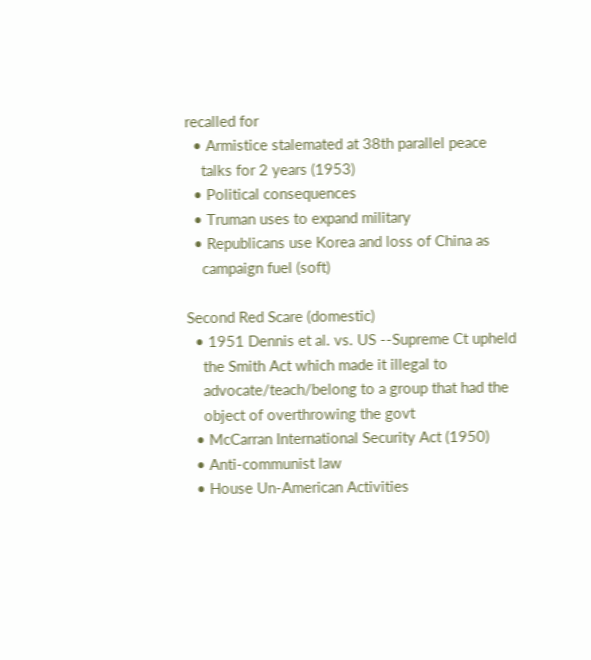recalled for
  • Armistice stalemated at 38th parallel peace
    talks for 2 years (1953)
  • Political consequences
  • Truman uses to expand military
  • Republicans use Korea and loss of China as
    campaign fuel (soft)

Second Red Scare (domestic)
  • 1951 Dennis et al. vs. US --Supreme Ct upheld
    the Smith Act which made it illegal to
    advocate/teach/belong to a group that had the
    object of overthrowing the govt
  • McCarran International Security Act (1950)
  • Anti-communist law
  • House Un-American Activities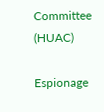Committee (HUAC)

Espionage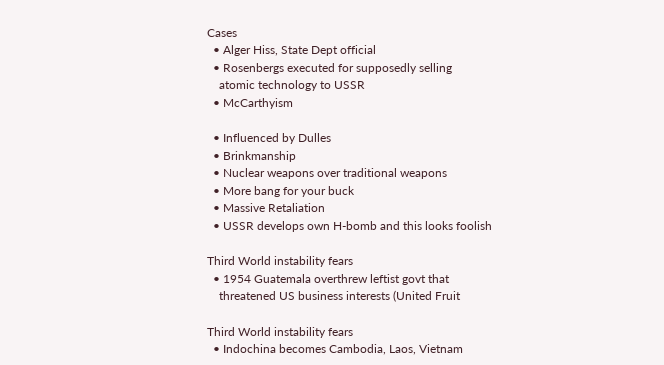Cases
  • Alger Hiss, State Dept official
  • Rosenbergs executed for supposedly selling
    atomic technology to USSR
  • McCarthyism

  • Influenced by Dulles
  • Brinkmanship
  • Nuclear weapons over traditional weapons
  • More bang for your buck
  • Massive Retaliation
  • USSR develops own H-bomb and this looks foolish

Third World instability fears
  • 1954 Guatemala overthrew leftist govt that
    threatened US business interests (United Fruit

Third World instability fears
  • Indochina becomes Cambodia, Laos, Vietnam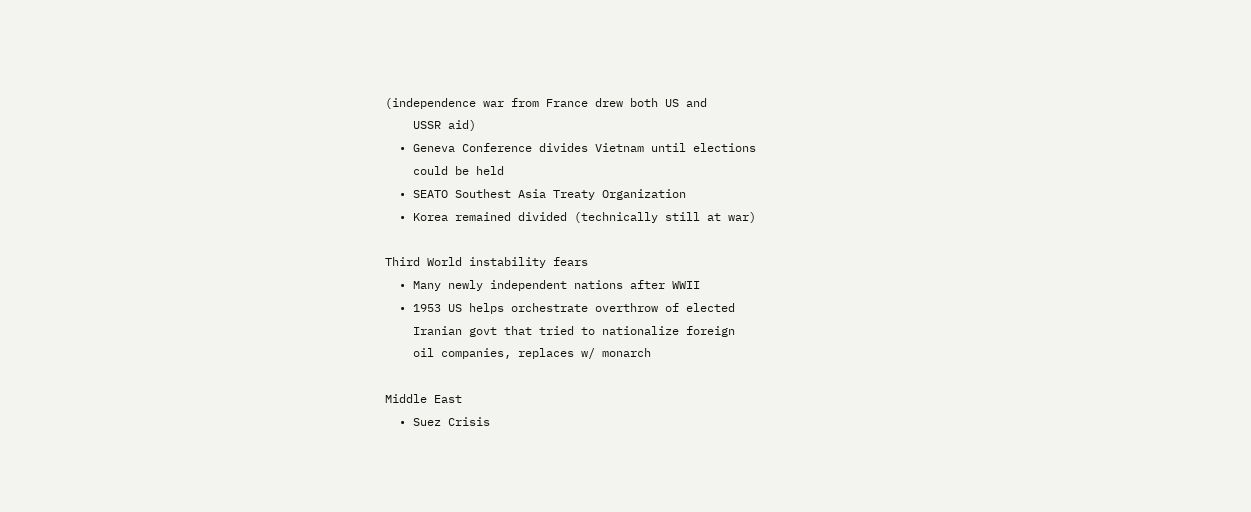(independence war from France drew both US and
    USSR aid)
  • Geneva Conference divides Vietnam until elections
    could be held
  • SEATO Southest Asia Treaty Organization
  • Korea remained divided (technically still at war)

Third World instability fears
  • Many newly independent nations after WWII
  • 1953 US helps orchestrate overthrow of elected
    Iranian govt that tried to nationalize foreign
    oil companies, replaces w/ monarch

Middle East
  • Suez Crisis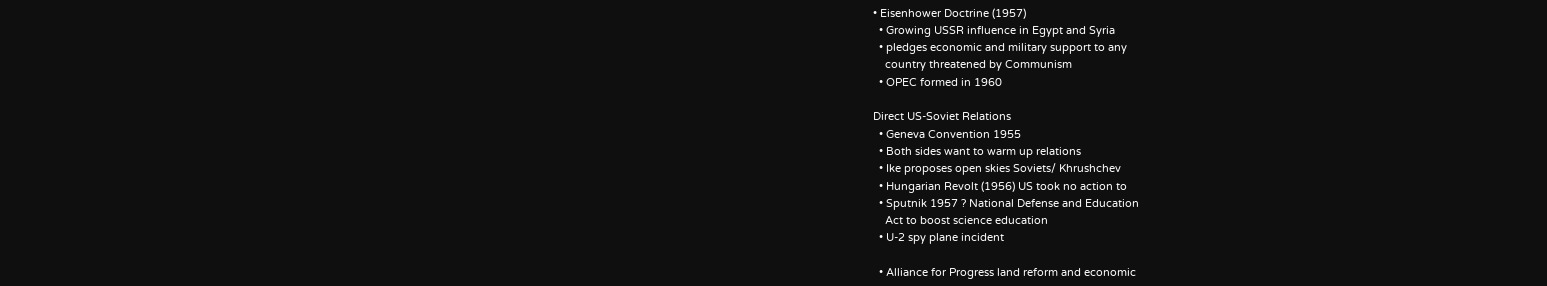• Eisenhower Doctrine (1957)
  • Growing USSR influence in Egypt and Syria
  • pledges economic and military support to any
    country threatened by Communism
  • OPEC formed in 1960

Direct US-Soviet Relations
  • Geneva Convention 1955
  • Both sides want to warm up relations
  • Ike proposes open skies Soviets/ Khrushchev
  • Hungarian Revolt (1956) US took no action to
  • Sputnik 1957 ? National Defense and Education
    Act to boost science education
  • U-2 spy plane incident

  • Alliance for Progress land reform and economic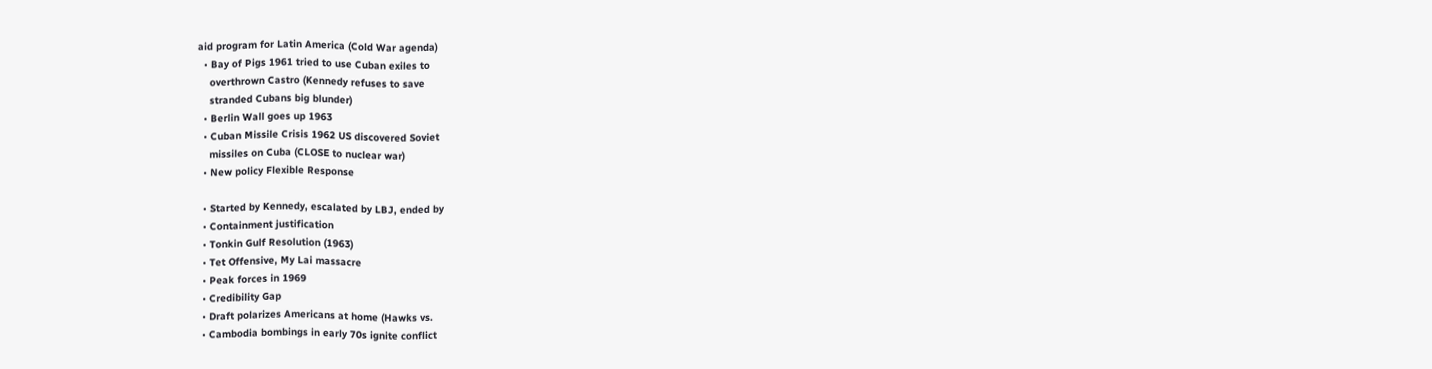aid program for Latin America (Cold War agenda)
  • Bay of Pigs 1961 tried to use Cuban exiles to
    overthrown Castro (Kennedy refuses to save
    stranded Cubans big blunder)
  • Berlin Wall goes up 1963
  • Cuban Missile Crisis 1962 US discovered Soviet
    missiles on Cuba (CLOSE to nuclear war)
  • New policy Flexible Response

  • Started by Kennedy, escalated by LBJ, ended by
  • Containment justification
  • Tonkin Gulf Resolution (1963)
  • Tet Offensive, My Lai massacre
  • Peak forces in 1969
  • Credibility Gap
  • Draft polarizes Americans at home (Hawks vs.
  • Cambodia bombings in early 70s ignite conflict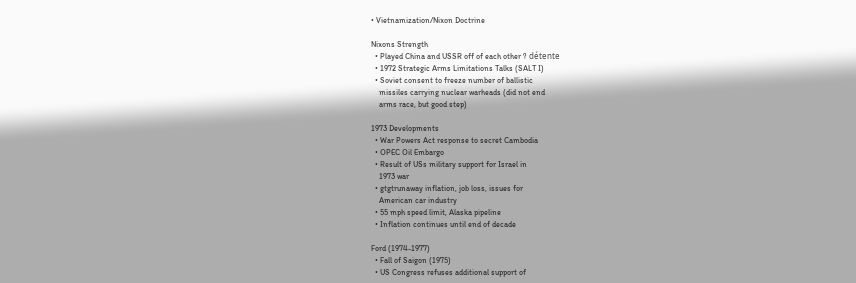• Vietnamization/Nixon Doctrine

Nixons Strength
  • Played China and USSR off of each other ? détente
  • 1972 Strategic Arms Limitations Talks (SALT I)
  • Soviet consent to freeze number of ballistic
    missiles carrying nuclear warheads (did not end
    arms race, but good step)

1973 Developments
  • War Powers Act response to secret Cambodia
  • OPEC Oil Embargo
  • Result of USs military support for Israel in
    1973 war
  • gtgtrunaway inflation, job loss, issues for
    American car industry
  • 55 mph speed limit, Alaska pipeline
  • Inflation continues until end of decade

Ford (1974-1977)
  • Fall of Saigon (1975)
  • US Congress refuses additional support of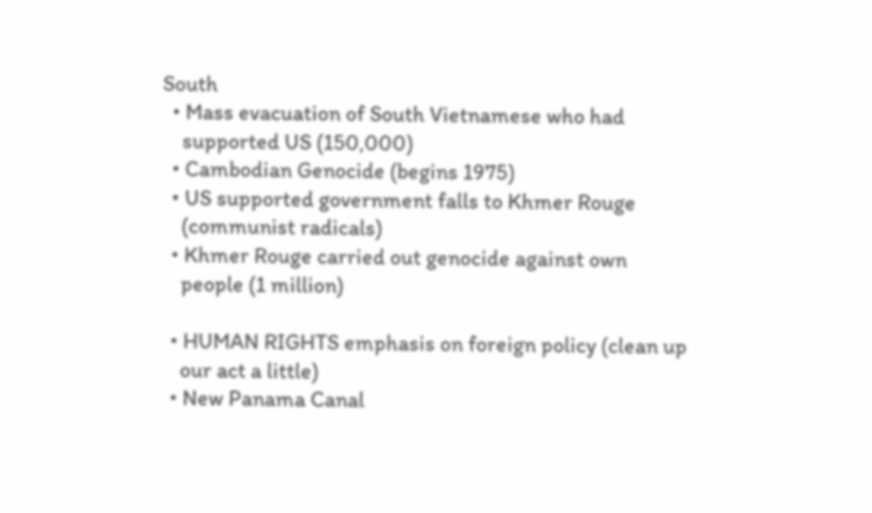South
  • Mass evacuation of South Vietnamese who had
    supported US (150,000)
  • Cambodian Genocide (begins 1975)
  • US supported government falls to Khmer Rouge
    (communist radicals)
  • Khmer Rouge carried out genocide against own
    people (1 million)

  • HUMAN RIGHTS emphasis on foreign policy (clean up
    our act a little)
  • New Panama Canal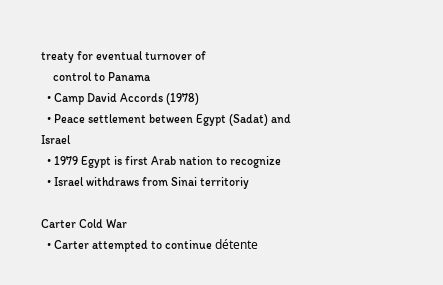treaty for eventual turnover of
    control to Panama
  • Camp David Accords (1978)
  • Peace settlement between Egypt (Sadat) and Israel
  • 1979 Egypt is first Arab nation to recognize
  • Israel withdraws from Sinai territoriy

Carter Cold War
  • Carter attempted to continue détente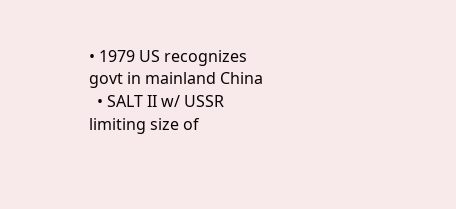• 1979 US recognizes govt in mainland China
  • SALT II w/ USSR limiting size of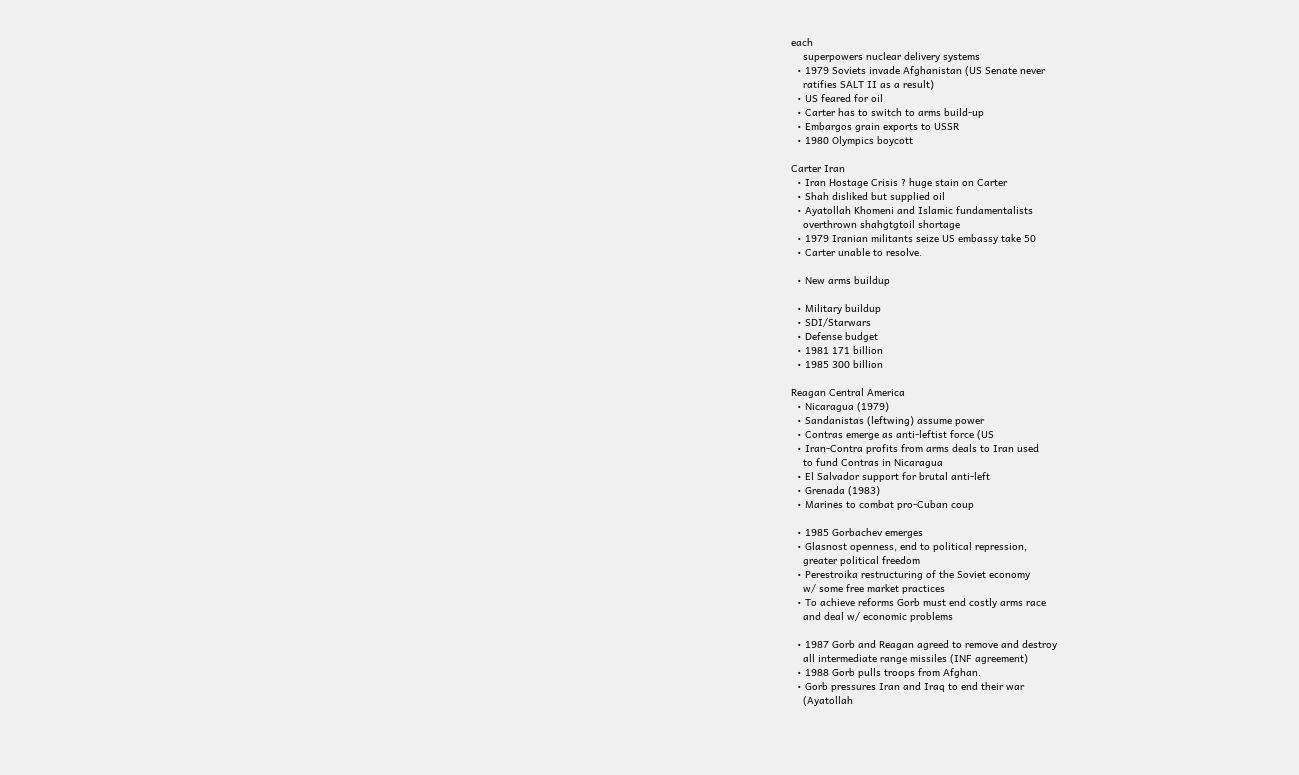each
    superpowers nuclear delivery systems
  • 1979 Soviets invade Afghanistan (US Senate never
    ratifies SALT II as a result)
  • US feared for oil
  • Carter has to switch to arms build-up
  • Embargos grain exports to USSR
  • 1980 Olympics boycott

Carter Iran
  • Iran Hostage Crisis ? huge stain on Carter
  • Shah disliked but supplied oil
  • Ayatollah Khomeni and Islamic fundamentalists
    overthrown shahgtgtoil shortage
  • 1979 Iranian militants seize US embassy take 50
  • Carter unable to resolve.

  • New arms buildup

  • Military buildup
  • SDI/Starwars
  • Defense budget
  • 1981 171 billion
  • 1985 300 billion

Reagan Central America
  • Nicaragua (1979)
  • Sandanistas (leftwing) assume power
  • Contras emerge as anti-leftist force (US
  • Iran-Contra profits from arms deals to Iran used
    to fund Contras in Nicaragua
  • El Salvador support for brutal anti-left
  • Grenada (1983)
  • Marines to combat pro-Cuban coup

  • 1985 Gorbachev emerges
  • Glasnost openness, end to political repression,
    greater political freedom
  • Perestroika restructuring of the Soviet economy
    w/ some free market practices
  • To achieve reforms Gorb must end costly arms race
    and deal w/ economic problems

  • 1987 Gorb and Reagan agreed to remove and destroy
    all intermediate range missiles (INF agreement)
  • 1988 Gorb pulls troops from Afghan.
  • Gorb pressures Iran and Iraq to end their war
    (Ayatollah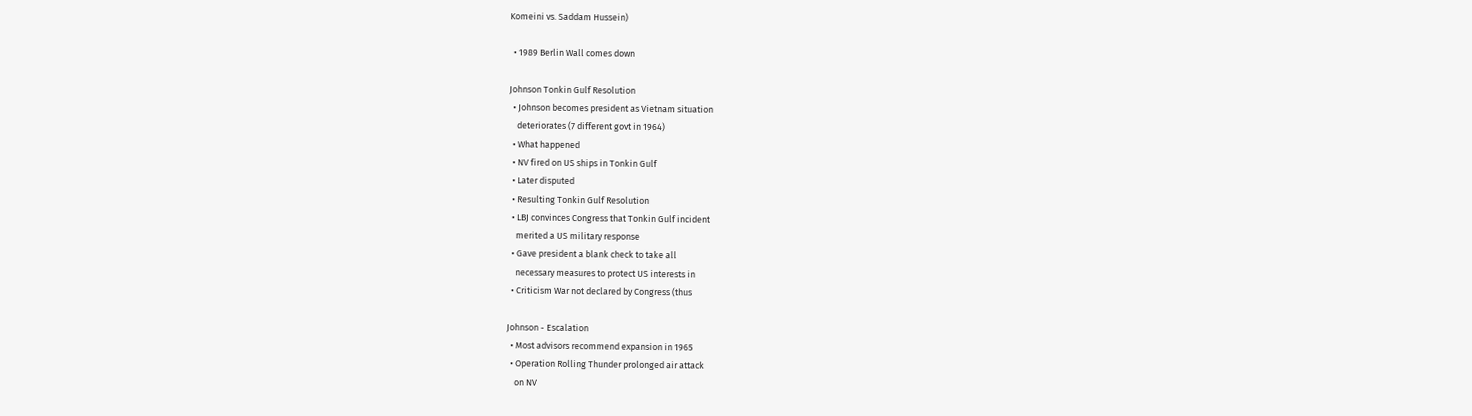Komeini vs. Saddam Hussein)

  • 1989 Berlin Wall comes down

Johnson Tonkin Gulf Resolution
  • Johnson becomes president as Vietnam situation
    deteriorates (7 different govt in 1964)
  • What happened
  • NV fired on US ships in Tonkin Gulf
  • Later disputed
  • Resulting Tonkin Gulf Resolution
  • LBJ convinces Congress that Tonkin Gulf incident
    merited a US military response
  • Gave president a blank check to take all
    necessary measures to protect US interests in
  • Criticism War not declared by Congress (thus

Johnson - Escalation
  • Most advisors recommend expansion in 1965
  • Operation Rolling Thunder prolonged air attack
    on NV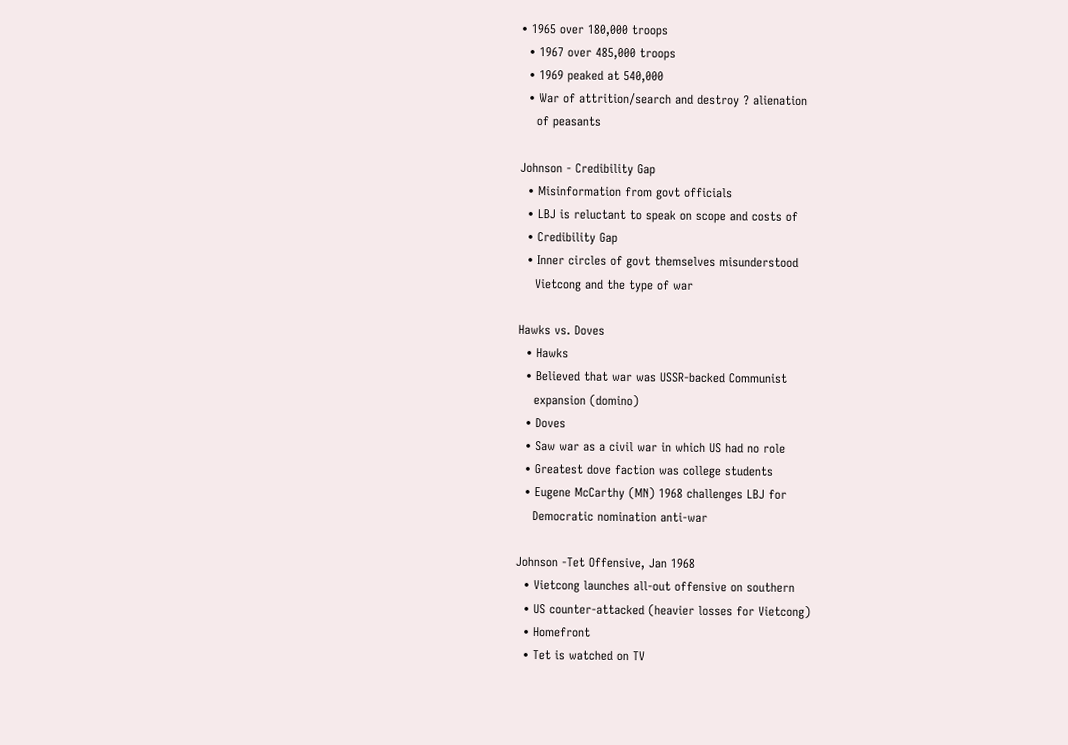• 1965 over 180,000 troops
  • 1967 over 485,000 troops
  • 1969 peaked at 540,000
  • War of attrition/search and destroy ? alienation
    of peasants

Johnson - Credibility Gap
  • Misinformation from govt officials
  • LBJ is reluctant to speak on scope and costs of
  • Credibility Gap
  • Inner circles of govt themselves misunderstood
    Vietcong and the type of war

Hawks vs. Doves
  • Hawks
  • Believed that war was USSR-backed Communist
    expansion (domino)
  • Doves
  • Saw war as a civil war in which US had no role
  • Greatest dove faction was college students
  • Eugene McCarthy (MN) 1968 challenges LBJ for
    Democratic nomination anti-war

Johnson -Tet Offensive, Jan 1968
  • Vietcong launches all-out offensive on southern
  • US counter-attacked (heavier losses for Vietcong)
  • Homefront
  • Tet is watched on TV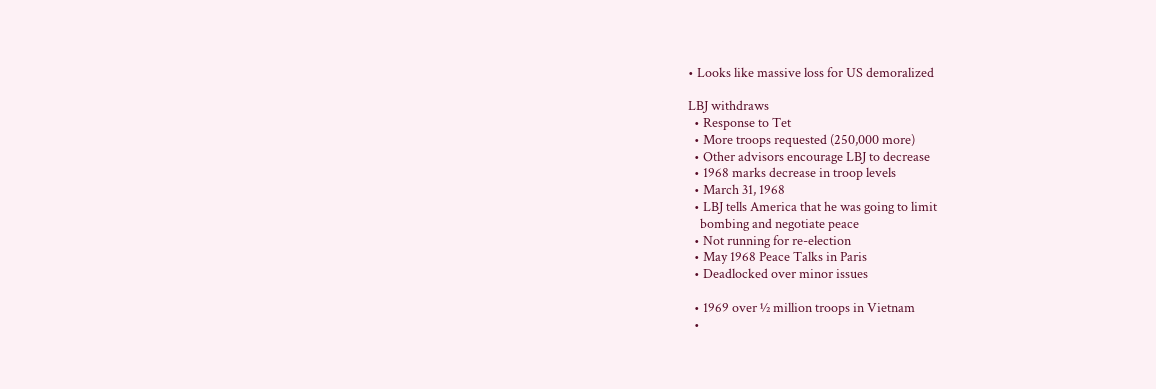• Looks like massive loss for US demoralized

LBJ withdraws
  • Response to Tet
  • More troops requested (250,000 more)
  • Other advisors encourage LBJ to decrease
  • 1968 marks decrease in troop levels
  • March 31, 1968
  • LBJ tells America that he was going to limit
    bombing and negotiate peace
  • Not running for re-election
  • May 1968 Peace Talks in Paris
  • Deadlocked over minor issues

  • 1969 over ½ million troops in Vietnam
  •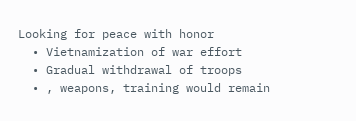Looking for peace with honor
  • Vietnamization of war effort
  • Gradual withdrawal of troops
  • , weapons, training would remain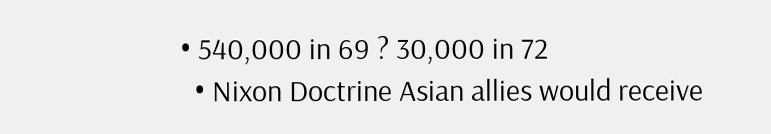• 540,000 in 69 ? 30,000 in 72
  • Nixon Doctrine Asian allies would receive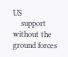US
    support without the ground forces